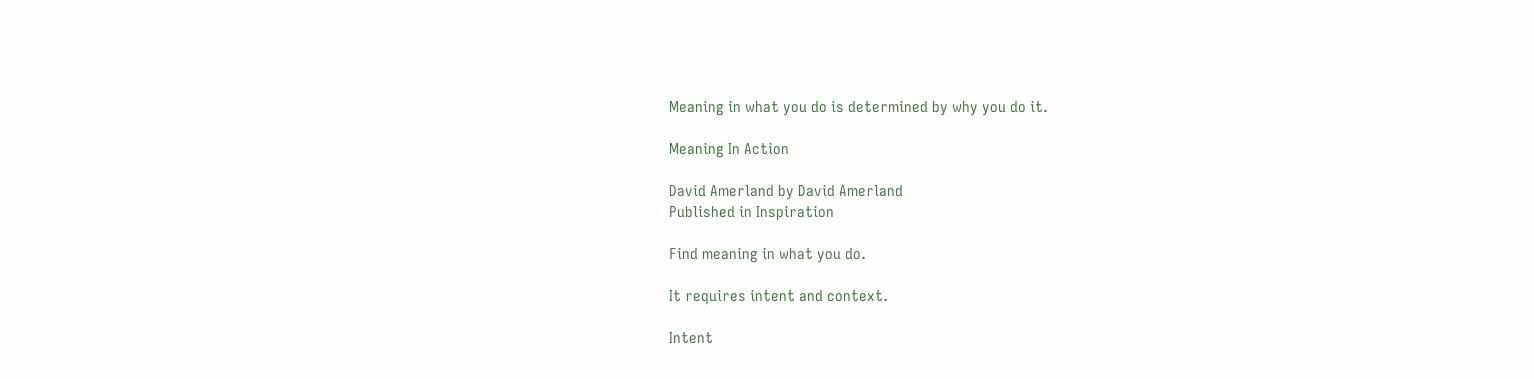Meaning in what you do is determined by why you do it.

Meaning In Action

David Amerland by David Amerland
Published in Inspiration

Find meaning in what you do.

It requires intent and context.

Intent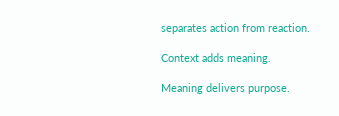separates action from reaction.

Context adds meaning.

Meaning delivers purpose.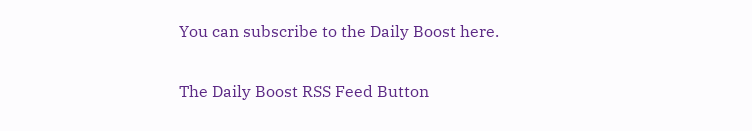You can subscribe to the Daily Boost here.

The Daily Boost RSS Feed Button